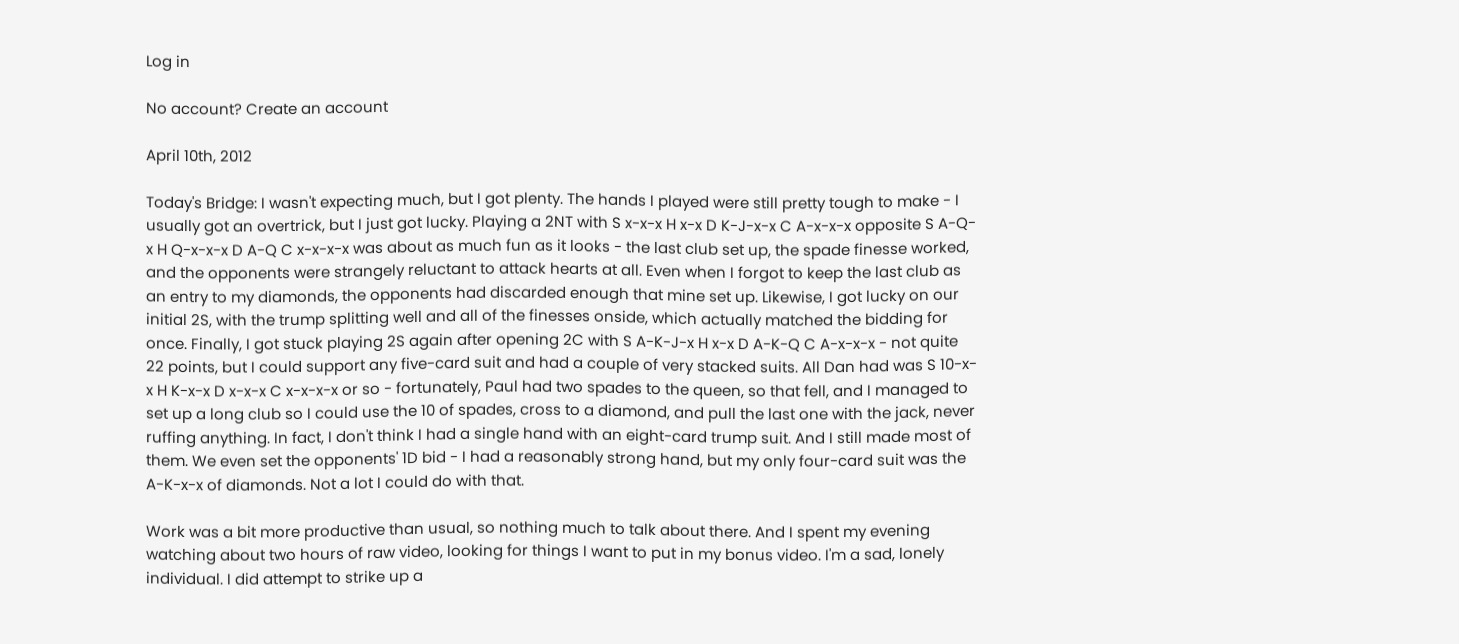Log in

No account? Create an account

April 10th, 2012

Today's Bridge: I wasn't expecting much, but I got plenty. The hands I played were still pretty tough to make - I usually got an overtrick, but I just got lucky. Playing a 2NT with S x-x-x H x-x D K-J-x-x C A-x-x-x opposite S A-Q-x H Q-x-x-x D A-Q C x-x-x-x was about as much fun as it looks - the last club set up, the spade finesse worked, and the opponents were strangely reluctant to attack hearts at all. Even when I forgot to keep the last club as an entry to my diamonds, the opponents had discarded enough that mine set up. Likewise, I got lucky on our initial 2S, with the trump splitting well and all of the finesses onside, which actually matched the bidding for once. Finally, I got stuck playing 2S again after opening 2C with S A-K-J-x H x-x D A-K-Q C A-x-x-x - not quite 22 points, but I could support any five-card suit and had a couple of very stacked suits. All Dan had was S 10-x-x H K-x-x D x-x-x C x-x-x-x or so - fortunately, Paul had two spades to the queen, so that fell, and I managed to set up a long club so I could use the 10 of spades, cross to a diamond, and pull the last one with the jack, never ruffing anything. In fact, I don't think I had a single hand with an eight-card trump suit. And I still made most of them. We even set the opponents' 1D bid - I had a reasonably strong hand, but my only four-card suit was the A-K-x-x of diamonds. Not a lot I could do with that.

Work was a bit more productive than usual, so nothing much to talk about there. And I spent my evening watching about two hours of raw video, looking for things I want to put in my bonus video. I'm a sad, lonely individual. I did attempt to strike up a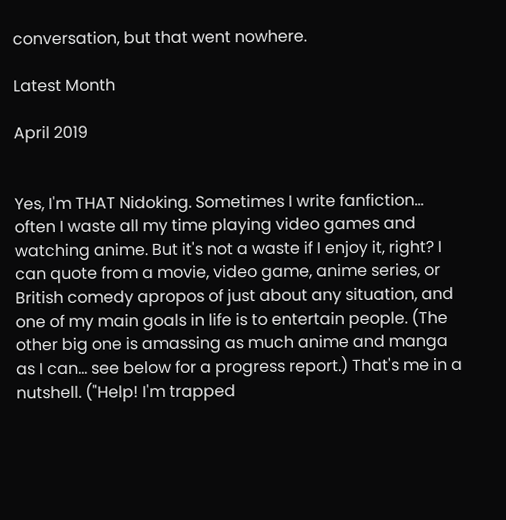conversation, but that went nowhere.

Latest Month

April 2019


Yes, I'm THAT Nidoking. Sometimes I write fanfiction... often I waste all my time playing video games and watching anime. But it's not a waste if I enjoy it, right? I can quote from a movie, video game, anime series, or British comedy apropos of just about any situation, and one of my main goals in life is to entertain people. (The other big one is amassing as much anime and manga as I can... see below for a progress report.) That's me in a nutshell. ("Help! I'm trapped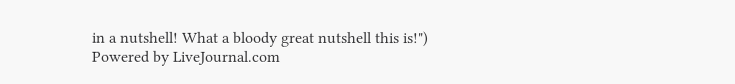in a nutshell! What a bloody great nutshell this is!")
Powered by LiveJournal.com